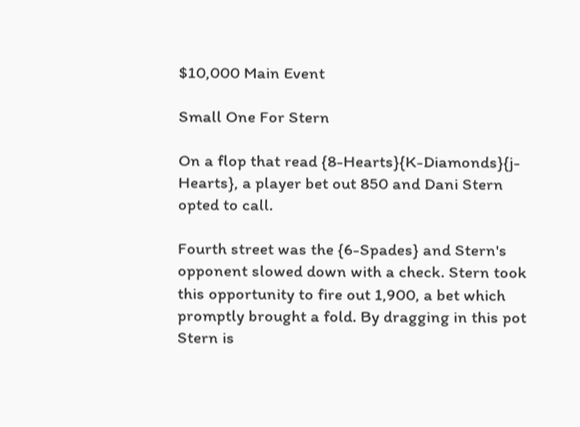$10,000 Main Event

Small One For Stern

On a flop that read {8-Hearts}{K-Diamonds}{j-Hearts}, a player bet out 850 and Dani Stern opted to call.

Fourth street was the {6-Spades} and Stern's opponent slowed down with a check. Stern took this opportunity to fire out 1,900, a bet which promptly brought a fold. By dragging in this pot Stern is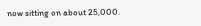now sitting on about 25,000.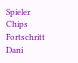Spieler Chips Fortschritt
Dani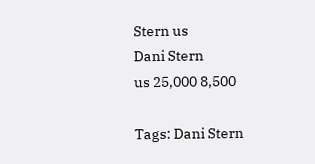Stern us
Dani Stern
us 25,000 8,500

Tags: Dani Stern